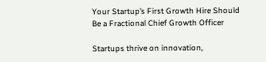Your Startup’s First Growth Hire Should Be a Fractional Chief Growth Officer

Startups thrive on innovation,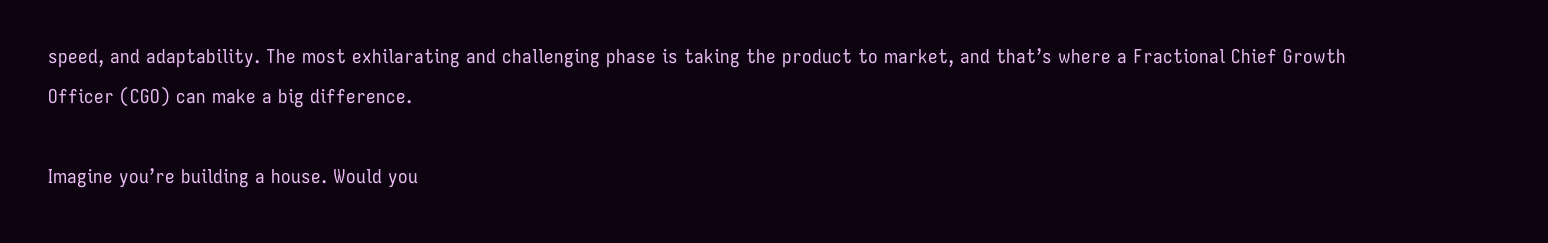speed, and adaptability. The most exhilarating and challenging phase is taking the product to market, and that’s where a Fractional Chief Growth Officer (CGO) can make a big difference.

Imagine you’re building a house. Would you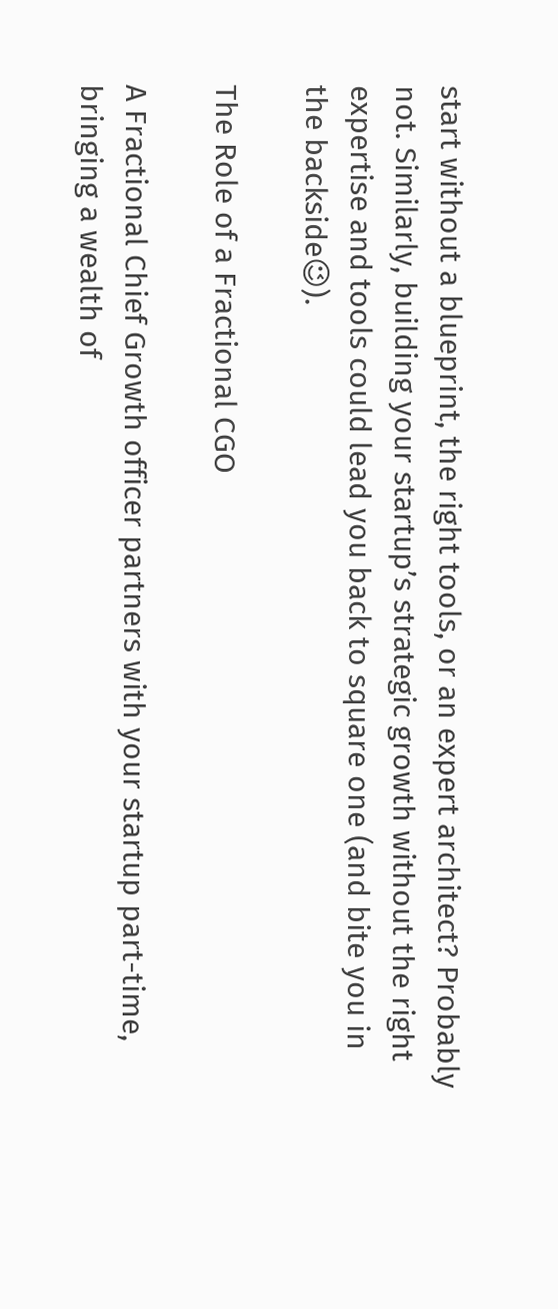start without a blueprint, the right tools, or an expert architect? Probably not. Similarly, building your startup’s strategic growth without the right expertise and tools could lead you back to square one (and bite you in the backside😉).

The Role of a Fractional CGO

A Fractional Chief Growth officer partners with your startup part-time, bringing a wealth of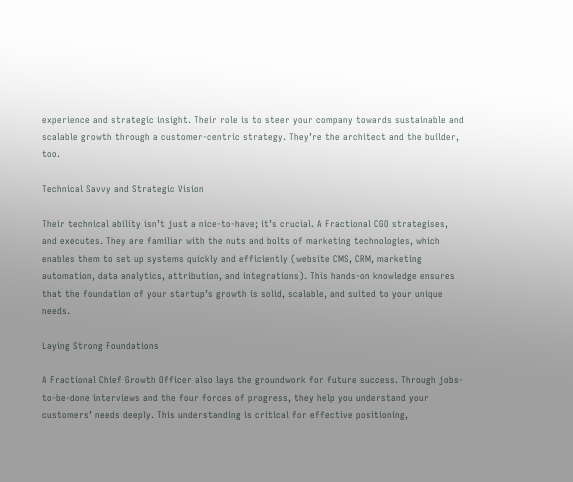experience and strategic insight. Their role is to steer your company towards sustainable and scalable growth through a customer-centric strategy. They’re the architect and the builder, too.

Technical Savvy and Strategic Vision

Their technical ability isn’t just a nice-to-have; it’s crucial. A Fractional CGO strategises, and executes. They are familiar with the nuts and bolts of marketing technologies, which enables them to set up systems quickly and efficiently (website CMS, CRM, marketing automation, data analytics, attribution, and integrations). This hands-on knowledge ensures that the foundation of your startup’s growth is solid, scalable, and suited to your unique needs.

Laying Strong Foundations

A Fractional Chief Growth Officer also lays the groundwork for future success. Through jobs-to-be-done interviews and the four forces of progress, they help you understand your customers’ needs deeply. This understanding is critical for effective positioning,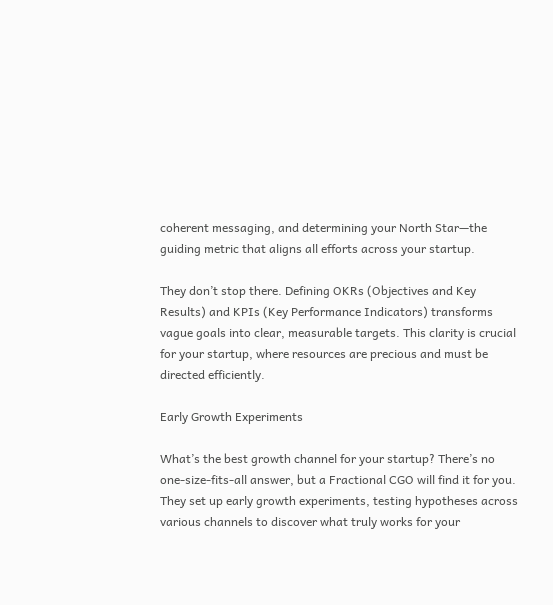coherent messaging, and determining your North Star—the guiding metric that aligns all efforts across your startup.

They don’t stop there. Defining OKRs (Objectives and Key Results) and KPIs (Key Performance Indicators) transforms vague goals into clear, measurable targets. This clarity is crucial for your startup, where resources are precious and must be directed efficiently.

Early Growth Experiments

What’s the best growth channel for your startup? There’s no one-size-fits-all answer, but a Fractional CGO will find it for you. They set up early growth experiments, testing hypotheses across various channels to discover what truly works for your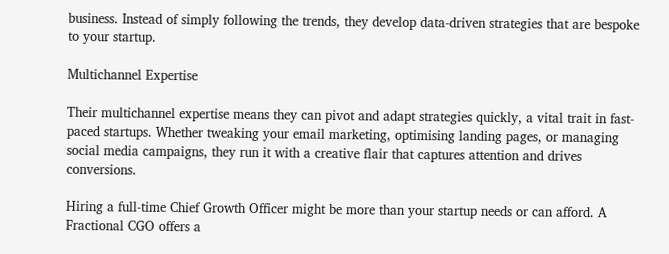business. Instead of simply following the trends, they develop data-driven strategies that are bespoke to your startup.

Multichannel Expertise

Their multichannel expertise means they can pivot and adapt strategies quickly, a vital trait in fast-paced startups. Whether tweaking your email marketing, optimising landing pages, or managing social media campaigns, they run it with a creative flair that captures attention and drives conversions.

Hiring a full-time Chief Growth Officer might be more than your startup needs or can afford. A Fractional CGO offers a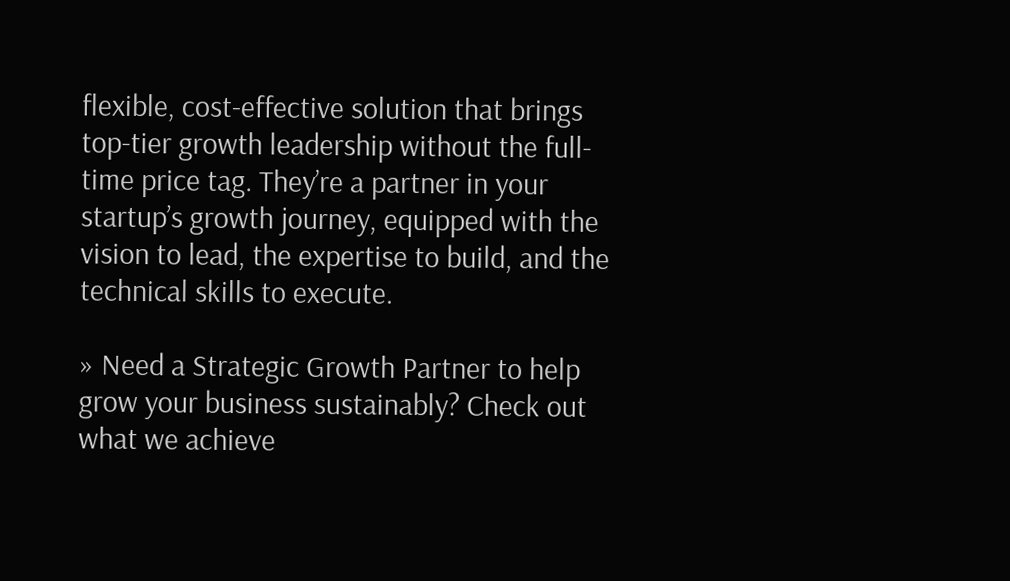flexible, cost-effective solution that brings top-tier growth leadership without the full-time price tag. They’re a partner in your startup’s growth journey, equipped with the vision to lead, the expertise to build, and the technical skills to execute.

» Need a Strategic Growth Partner to help grow your business sustainably? Check out what we achieve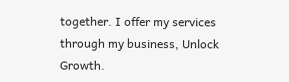together. I offer my services through my business, Unlock Growth.